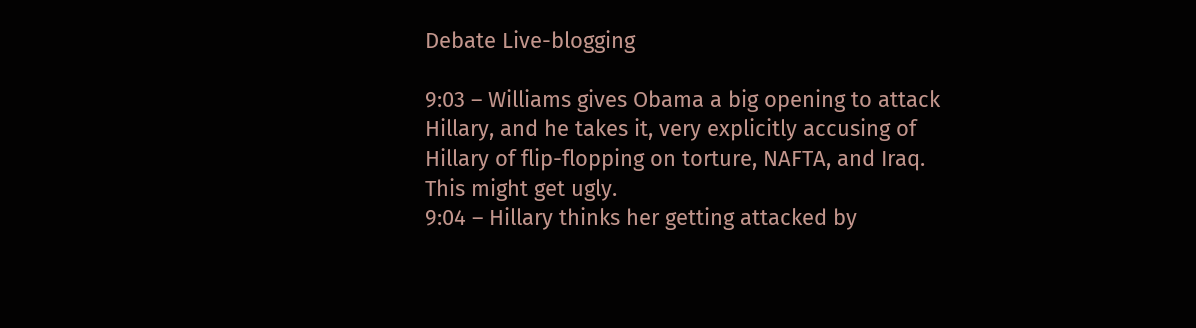Debate Live-blogging

9:03 – Williams gives Obama a big opening to attack Hillary, and he takes it, very explicitly accusing of Hillary of flip-flopping on torture, NAFTA, and Iraq. This might get ugly.
9:04 – Hillary thinks her getting attacked by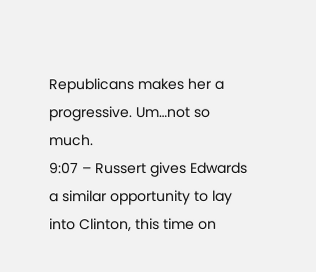Republicans makes her a progressive. Um…not so much.
9:07 – Russert gives Edwards a similar opportunity to lay into Clinton, this time on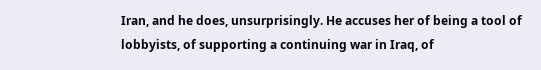Iran, and he does, unsurprisingly. He accuses her of being a tool of lobbyists, of supporting a continuing war in Iraq, of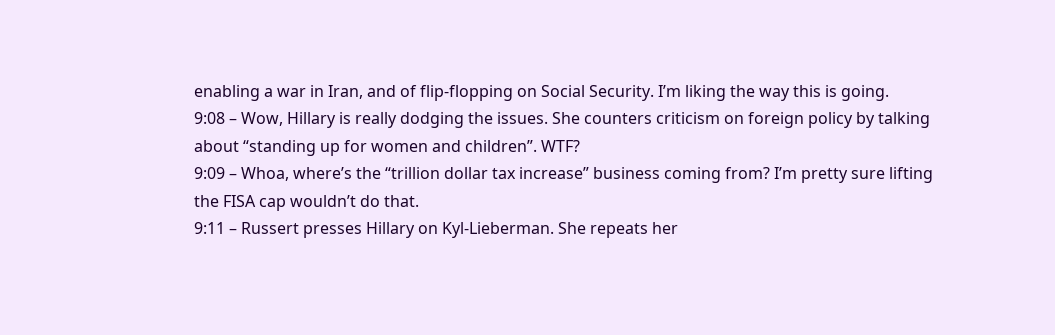enabling a war in Iran, and of flip-flopping on Social Security. I’m liking the way this is going.
9:08 – Wow, Hillary is really dodging the issues. She counters criticism on foreign policy by talking about “standing up for women and children”. WTF?
9:09 – Whoa, where’s the “trillion dollar tax increase” business coming from? I’m pretty sure lifting the FISA cap wouldn’t do that.
9:11 – Russert presses Hillary on Kyl-Lieberman. She repeats her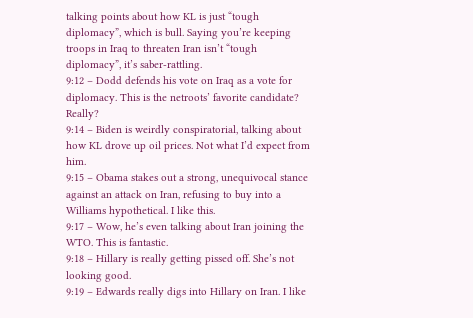talking points about how KL is just “tough diplomacy”, which is bull. Saying you’re keeping troops in Iraq to threaten Iran isn’t “tough diplomacy”, it’s saber-rattling.
9:12 – Dodd defends his vote on Iraq as a vote for diplomacy. This is the netroots’ favorite candidate? Really?
9:14 – Biden is weirdly conspiratorial, talking about how KL drove up oil prices. Not what I’d expect from him.
9:15 – Obama stakes out a strong, unequivocal stance against an attack on Iran, refusing to buy into a Williams hypothetical. I like this.
9:17 – Wow, he’s even talking about Iran joining the WTO. This is fantastic.
9:18 – Hillary is really getting pissed off. She’s not looking good.
9:19 – Edwards really digs into Hillary on Iran. I like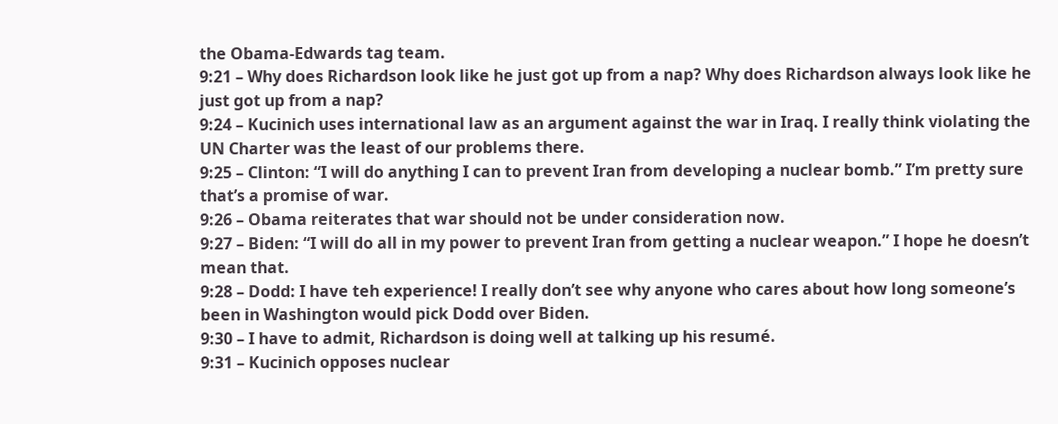the Obama-Edwards tag team.
9:21 – Why does Richardson look like he just got up from a nap? Why does Richardson always look like he just got up from a nap?
9:24 – Kucinich uses international law as an argument against the war in Iraq. I really think violating the UN Charter was the least of our problems there.
9:25 – Clinton: “I will do anything I can to prevent Iran from developing a nuclear bomb.” I’m pretty sure that’s a promise of war.
9:26 – Obama reiterates that war should not be under consideration now.
9:27 – Biden: “I will do all in my power to prevent Iran from getting a nuclear weapon.” I hope he doesn’t mean that.
9:28 – Dodd: I have teh experience! I really don’t see why anyone who cares about how long someone’s been in Washington would pick Dodd over Biden.
9:30 – I have to admit, Richardson is doing well at talking up his resumé.
9:31 – Kucinich opposes nuclear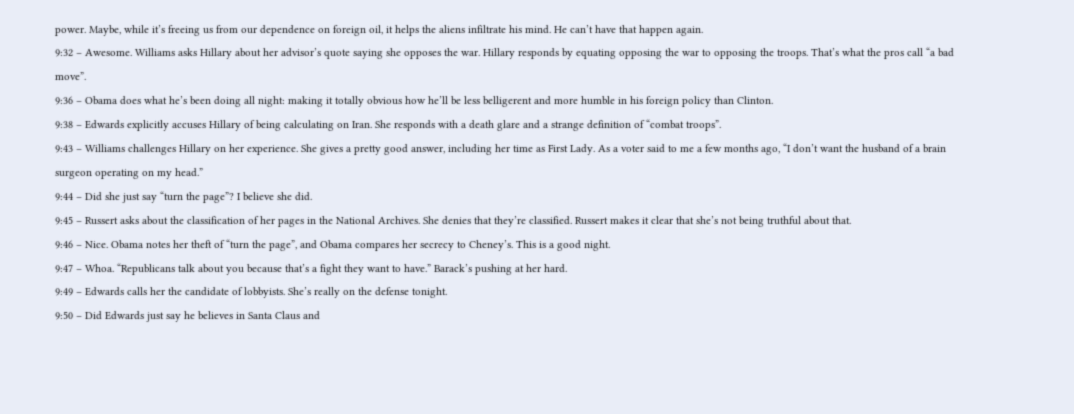power. Maybe, while it’s freeing us from our dependence on foreign oil, it helps the aliens infiltrate his mind. He can’t have that happen again.
9:32 – Awesome. Williams asks Hillary about her advisor’s quote saying she opposes the war. Hillary responds by equating opposing the war to opposing the troops. That’s what the pros call “a bad move”.
9:36 – Obama does what he’s been doing all night: making it totally obvious how he’ll be less belligerent and more humble in his foreign policy than Clinton.
9:38 – Edwards explicitly accuses Hillary of being calculating on Iran. She responds with a death glare and a strange definition of “combat troops”.
9:43 – Williams challenges Hillary on her experience. She gives a pretty good answer, including her time as First Lady. As a voter said to me a few months ago, “I don’t want the husband of a brain surgeon operating on my head.”
9:44 – Did she just say “turn the page”? I believe she did.
9:45 – Russert asks about the classification of her pages in the National Archives. She denies that they’re classified. Russert makes it clear that she’s not being truthful about that.
9:46 – Nice. Obama notes her theft of “turn the page”, and Obama compares her secrecy to Cheney’s. This is a good night.
9:47 – Whoa. “Republicans talk about you because that’s a fight they want to have.” Barack’s pushing at her hard.
9:49 – Edwards calls her the candidate of lobbyists. She’s really on the defense tonight.
9:50 – Did Edwards just say he believes in Santa Claus and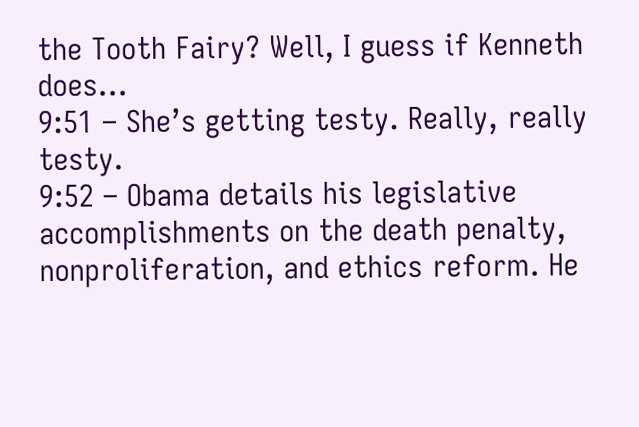the Tooth Fairy? Well, I guess if Kenneth does…
9:51 – She’s getting testy. Really, really testy.
9:52 – Obama details his legislative accomplishments on the death penalty, nonproliferation, and ethics reform. He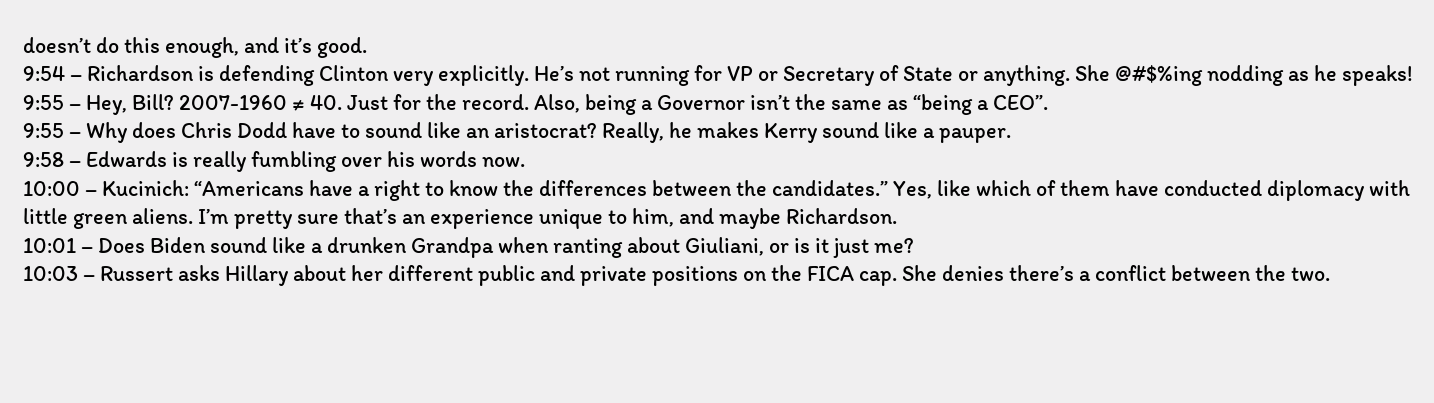doesn’t do this enough, and it’s good.
9:54 – Richardson is defending Clinton very explicitly. He’s not running for VP or Secretary of State or anything. She @#$%ing nodding as he speaks!
9:55 – Hey, Bill? 2007-1960 ≠ 40. Just for the record. Also, being a Governor isn’t the same as “being a CEO”.
9:55 – Why does Chris Dodd have to sound like an aristocrat? Really, he makes Kerry sound like a pauper.
9:58 – Edwards is really fumbling over his words now.
10:00 – Kucinich: “Americans have a right to know the differences between the candidates.” Yes, like which of them have conducted diplomacy with little green aliens. I’m pretty sure that’s an experience unique to him, and maybe Richardson.
10:01 – Does Biden sound like a drunken Grandpa when ranting about Giuliani, or is it just me?
10:03 – Russert asks Hillary about her different public and private positions on the FICA cap. She denies there’s a conflict between the two.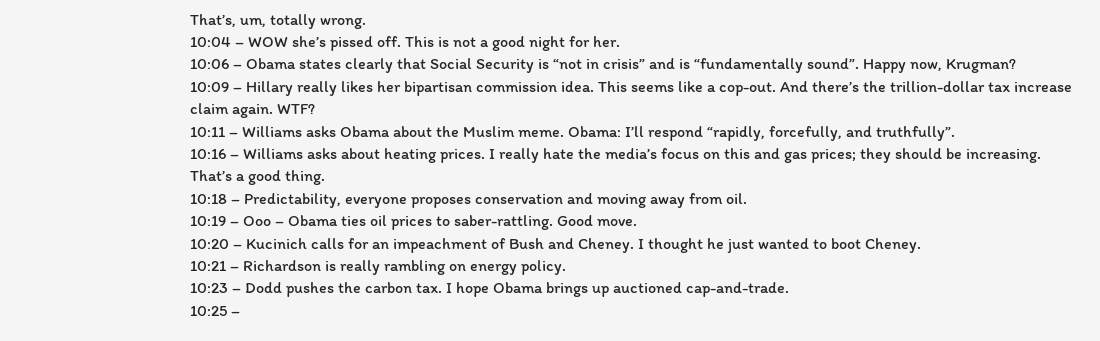That’s, um, totally wrong.
10:04 – WOW she’s pissed off. This is not a good night for her.
10:06 – Obama states clearly that Social Security is “not in crisis” and is “fundamentally sound”. Happy now, Krugman?
10:09 – Hillary really likes her bipartisan commission idea. This seems like a cop-out. And there’s the trillion-dollar tax increase claim again. WTF?
10:11 – Williams asks Obama about the Muslim meme. Obama: I’ll respond “rapidly, forcefully, and truthfully”.
10:16 – Williams asks about heating prices. I really hate the media’s focus on this and gas prices; they should be increasing. That’s a good thing.
10:18 – Predictability, everyone proposes conservation and moving away from oil.
10:19 – Ooo – Obama ties oil prices to saber-rattling. Good move.
10:20 – Kucinich calls for an impeachment of Bush and Cheney. I thought he just wanted to boot Cheney.
10:21 – Richardson is really rambling on energy policy.
10:23 – Dodd pushes the carbon tax. I hope Obama brings up auctioned cap-and-trade.
10:25 –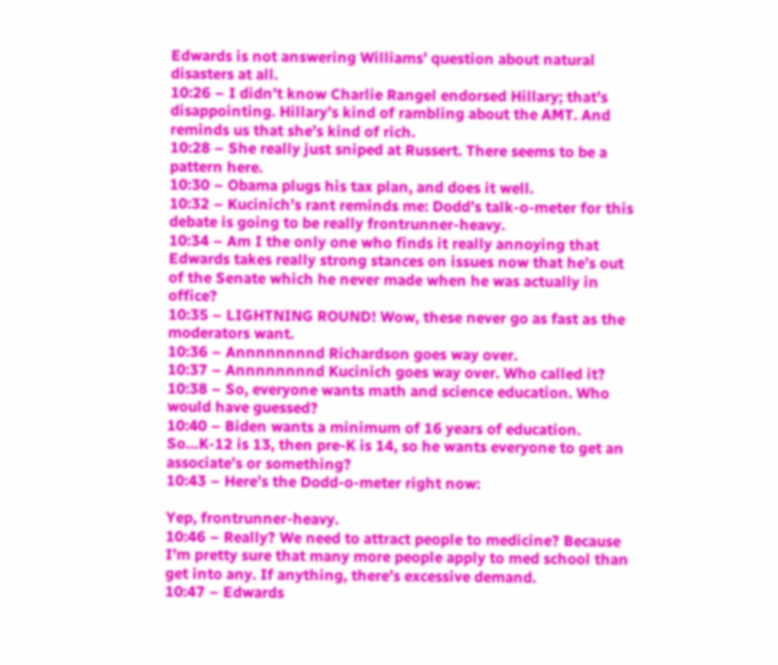Edwards is not answering Williams’ question about natural disasters at all.
10:26 – I didn’t know Charlie Rangel endorsed Hillary; that’s disappointing. Hillary’s kind of rambling about the AMT. And reminds us that she’s kind of rich.
10:28 – She really just sniped at Russert. There seems to be a pattern here.
10:30 – Obama plugs his tax plan, and does it well.
10:32 – Kucinich’s rant reminds me: Dodd’s talk-o-meter for this debate is going to be really frontrunner-heavy.
10:34 – Am I the only one who finds it really annoying that Edwards takes really strong stances on issues now that he’s out of the Senate which he never made when he was actually in office?
10:35 – LIGHTNING ROUND! Wow, these never go as fast as the moderators want.
10:36 – Annnnnnnnd Richardson goes way over.
10:37 – Annnnnnnnd Kucinich goes way over. Who called it?
10:38 – So, everyone wants math and science education. Who would have guessed?
10:40 – Biden wants a minimum of 16 years of education. So…K-12 is 13, then pre-K is 14, so he wants everyone to get an associate’s or something?
10:43 – Here’s the Dodd-o-meter right now:

Yep, frontrunner-heavy.
10:46 – Really? We need to attract people to medicine? Because I’m pretty sure that many more people apply to med school than get into any. If anything, there’s excessive demand.
10:47 – Edwards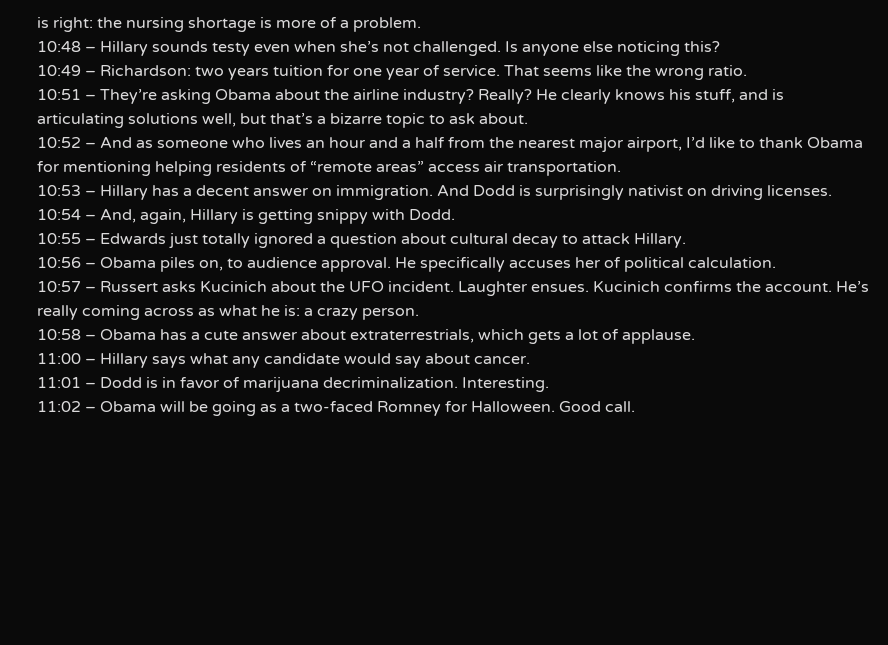is right: the nursing shortage is more of a problem.
10:48 – Hillary sounds testy even when she’s not challenged. Is anyone else noticing this?
10:49 – Richardson: two years tuition for one year of service. That seems like the wrong ratio.
10:51 – They’re asking Obama about the airline industry? Really? He clearly knows his stuff, and is articulating solutions well, but that’s a bizarre topic to ask about.
10:52 – And as someone who lives an hour and a half from the nearest major airport, I’d like to thank Obama for mentioning helping residents of “remote areas” access air transportation.
10:53 – Hillary has a decent answer on immigration. And Dodd is surprisingly nativist on driving licenses.
10:54 – And, again, Hillary is getting snippy with Dodd.
10:55 – Edwards just totally ignored a question about cultural decay to attack Hillary.
10:56 – Obama piles on, to audience approval. He specifically accuses her of political calculation.
10:57 – Russert asks Kucinich about the UFO incident. Laughter ensues. Kucinich confirms the account. He’s really coming across as what he is: a crazy person.
10:58 – Obama has a cute answer about extraterrestrials, which gets a lot of applause.
11:00 – Hillary says what any candidate would say about cancer.
11:01 – Dodd is in favor of marijuana decriminalization. Interesting.
11:02 – Obama will be going as a two-faced Romney for Halloween. Good call.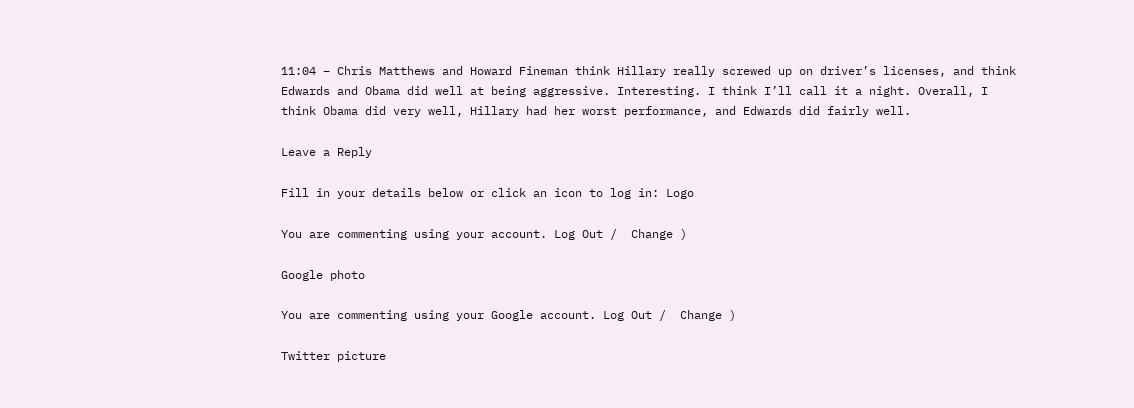11:04 – Chris Matthews and Howard Fineman think Hillary really screwed up on driver’s licenses, and think Edwards and Obama did well at being aggressive. Interesting. I think I’ll call it a night. Overall, I think Obama did very well, Hillary had her worst performance, and Edwards did fairly well.

Leave a Reply

Fill in your details below or click an icon to log in: Logo

You are commenting using your account. Log Out /  Change )

Google photo

You are commenting using your Google account. Log Out /  Change )

Twitter picture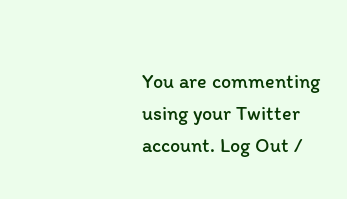You are commenting using your Twitter account. Log Out /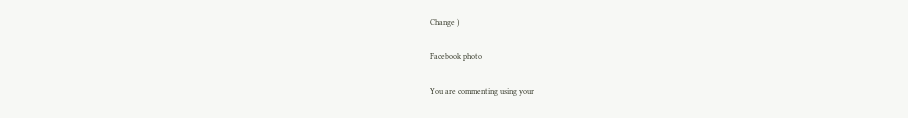Change )

Facebook photo

You are commenting using your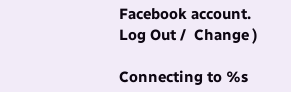Facebook account. Log Out /  Change )

Connecting to %s